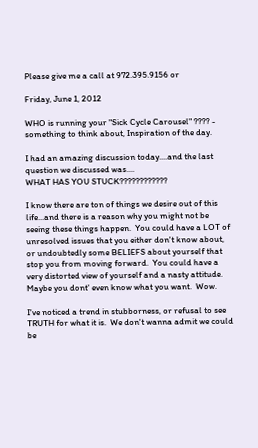Please give me a call at 972.395.9156 or

Friday, June 1, 2012

WHO is running your "Sick Cycle Carousel" ???? - something to think about, Inspiration of the day.

I had an amazing discussion today....and the last question we discussed was....
WHAT HAS YOU STUCK????????????

I know there are ton of things we desire out of this life...and there is a reason why you might not be seeing these things happen.  You could have a LOT of unresolved issues that you either don't know about, or undoubtedly some BELIEFS about yourself that stop you from moving forward.  You could have a very distorted view of yourself and a nasty attitude.  Maybe you dont' even know what you want.  Wow.

I've noticed a trend in stubborness, or refusal to see TRUTH for what it is.  We don't wanna admit we could be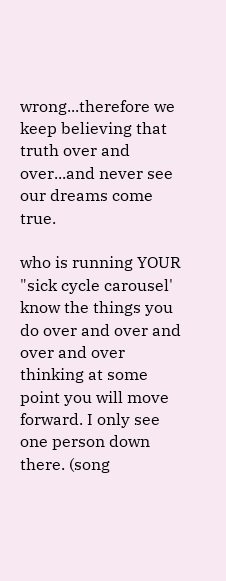wrong...therefore we keep believing that truth over and over...and never see our dreams come true.

who is running YOUR "sick cycle carousel' know the things you do over and over and over and over thinking at some point you will move forward. I only see one person down there. (song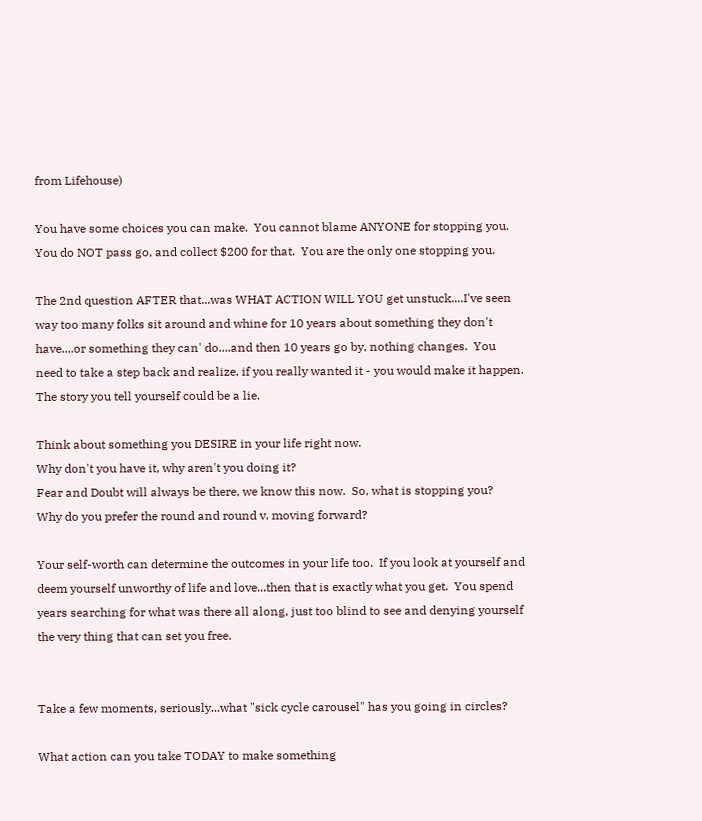from Lifehouse)

You have some choices you can make.  You cannot blame ANYONE for stopping you.  You do NOT pass go, and collect $200 for that.  You are the only one stopping you.

The 2nd question AFTER that...was WHAT ACTION WILL YOU get unstuck....I've seen way too many folks sit around and whine for 10 years about something they don't have....or something they can' do....and then 10 years go by, nothing changes.  You need to take a step back and realize, if you really wanted it - you would make it happen.  The story you tell yourself could be a lie.

Think about something you DESIRE in your life right now.
Why don't you have it, why aren't you doing it?
Fear and Doubt will always be there, we know this now.  So, what is stopping you?
Why do you prefer the round and round v. moving forward?

Your self-worth can determine the outcomes in your life too.  If you look at yourself and deem yourself unworthy of life and love...then that is exactly what you get.  You spend years searching for what was there all along, just too blind to see and denying yourself the very thing that can set you free.


Take a few moments, seriously...what "sick cycle carousel" has you going in circles?

What action can you take TODAY to make something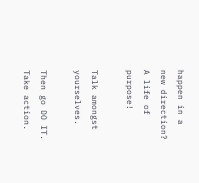happen in a new direction?
A life of purpose!

Talk amongst yourselves.

Then go DO IT.  Take action.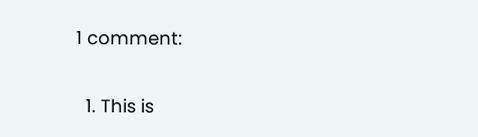1 comment:

  1. This is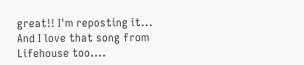great!! I'm reposting it... And I love that song from Lifehouse too....